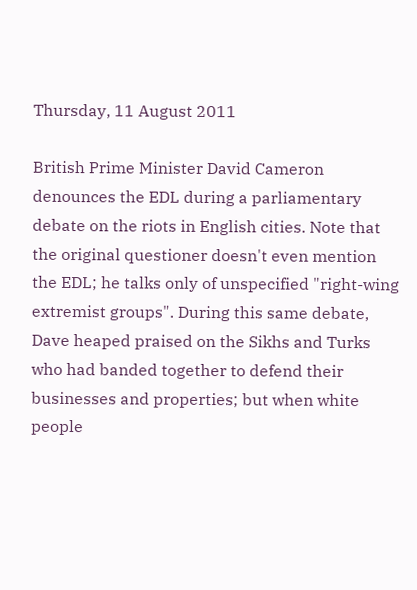Thursday, 11 August 2011

British Prime Minister David Cameron denounces the EDL during a parliamentary debate on the riots in English cities. Note that the original questioner doesn't even mention the EDL; he talks only of unspecified "right-wing extremist groups". During this same debate, Dave heaped praised on the Sikhs and Turks who had banded together to defend their businesses and properties; but when white people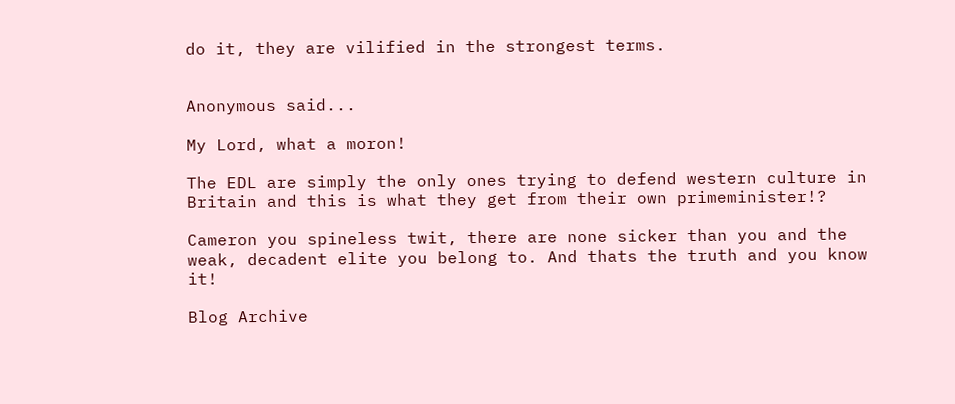do it, they are vilified in the strongest terms.


Anonymous said...

My Lord, what a moron!

The EDL are simply the only ones trying to defend western culture in Britain and this is what they get from their own primeminister!?

Cameron you spineless twit, there are none sicker than you and the weak, decadent elite you belong to. And thats the truth and you know it!

Blog Archive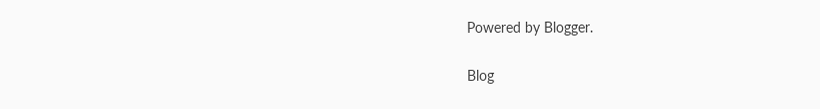Powered by Blogger.

Blog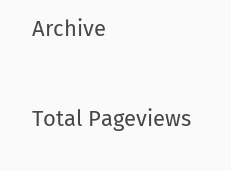Archive

Total Pageviews